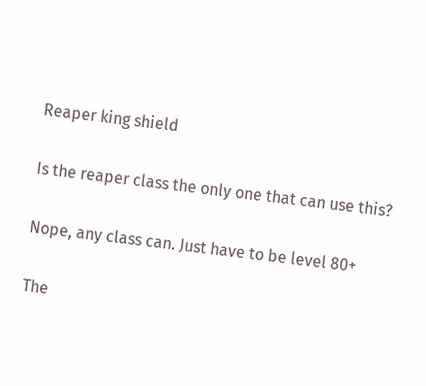Reaper king shield

Is the reaper class the only one that can use this?

Nope, any class can. Just have to be level 80+

The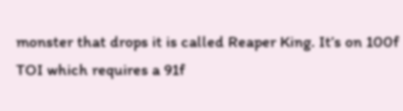monster that drops it is called Reaper King. It’s on 100f TOI which requires a 91f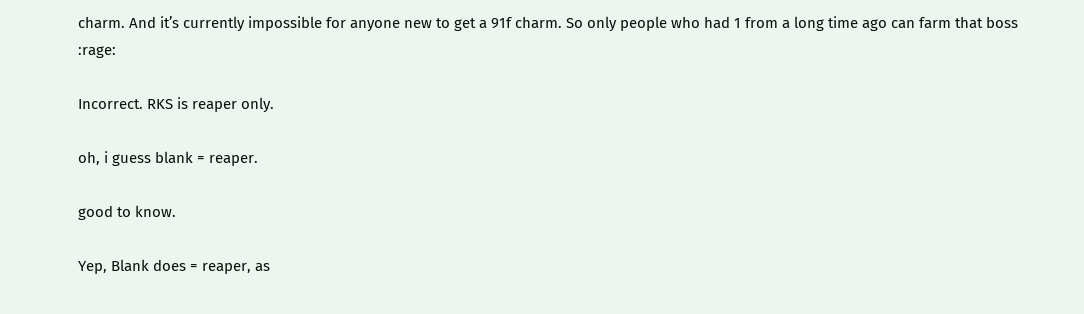charm. And it’s currently impossible for anyone new to get a 91f charm. So only people who had 1 from a long time ago can farm that boss :rage:

Incorrect. RKS is reaper only.

oh, i guess blank = reaper.

good to know.

Yep, Blank does = reaper, as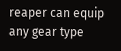reaper can equip any gear type